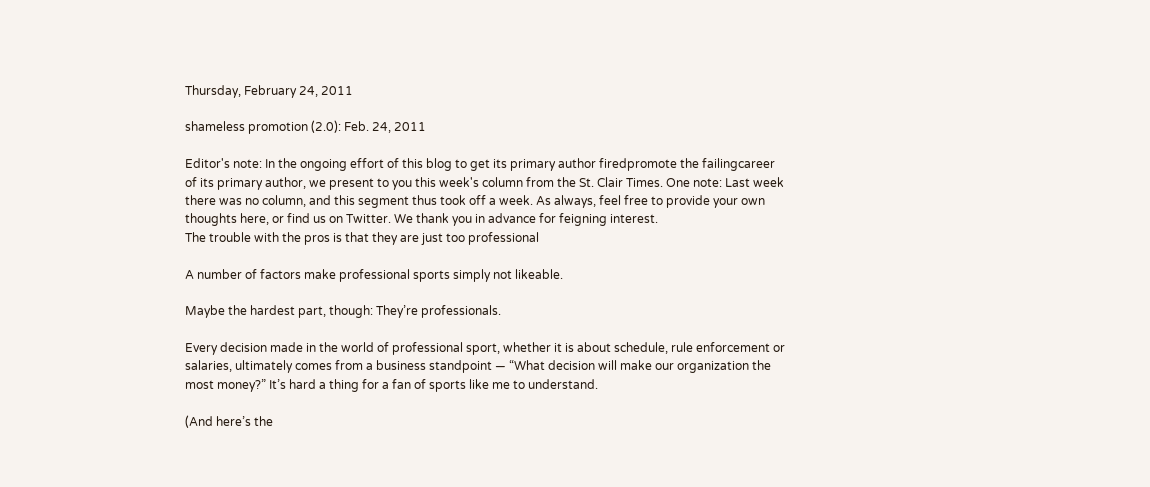Thursday, February 24, 2011

shameless promotion (2.0): Feb. 24, 2011

Editor's note: In the ongoing effort of this blog to get its primary author firedpromote the failingcareer of its primary author, we present to you this week's column from the St. Clair Times. One note: Last week there was no column, and this segment thus took off a week. As always, feel free to provide your own thoughts here, or find us on Twitter. We thank you in advance for feigning interest.
The trouble with the pros is that they are just too professional

A number of factors make professional sports simply not likeable.

Maybe the hardest part, though: They’re professionals.

Every decision made in the world of professional sport, whether it is about schedule, rule enforcement or salaries, ultimately comes from a business standpoint — “What decision will make our organization the most money?” It’s hard a thing for a fan of sports like me to understand.

(And here’s the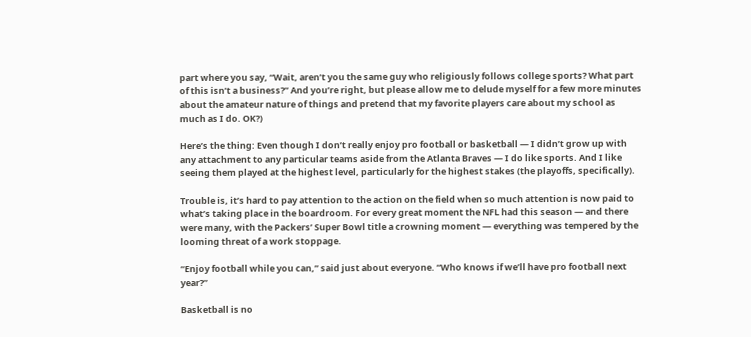part where you say, “Wait, aren’t you the same guy who religiously follows college sports? What part of this isn’t a business?” And you’re right, but please allow me to delude myself for a few more minutes about the amateur nature of things and pretend that my favorite players care about my school as much as I do. OK?)

Here’s the thing: Even though I don’t really enjoy pro football or basketball — I didn’t grow up with any attachment to any particular teams aside from the Atlanta Braves — I do like sports. And I like seeing them played at the highest level, particularly for the highest stakes (the playoffs, specifically).

Trouble is, it’s hard to pay attention to the action on the field when so much attention is now paid to what’s taking place in the boardroom. For every great moment the NFL had this season — and there were many, with the Packers’ Super Bowl title a crowning moment — everything was tempered by the looming threat of a work stoppage.

“Enjoy football while you can,” said just about everyone. “Who knows if we’ll have pro football next year?”

Basketball is no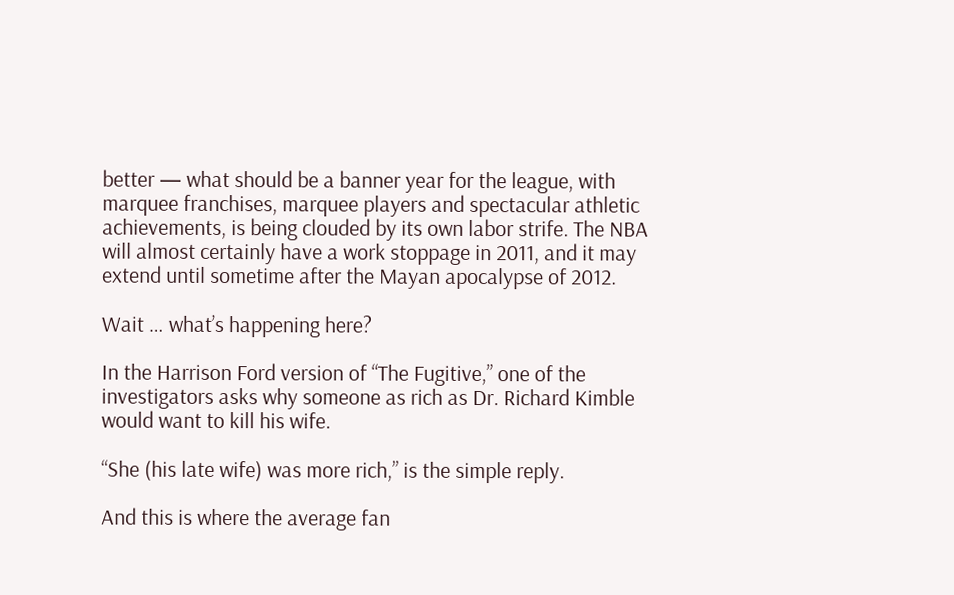better — what should be a banner year for the league, with marquee franchises, marquee players and spectacular athletic achievements, is being clouded by its own labor strife. The NBA will almost certainly have a work stoppage in 2011, and it may extend until sometime after the Mayan apocalypse of 2012.

Wait … what’s happening here?

In the Harrison Ford version of “The Fugitive,” one of the investigators asks why someone as rich as Dr. Richard Kimble would want to kill his wife.

“She (his late wife) was more rich,” is the simple reply.

And this is where the average fan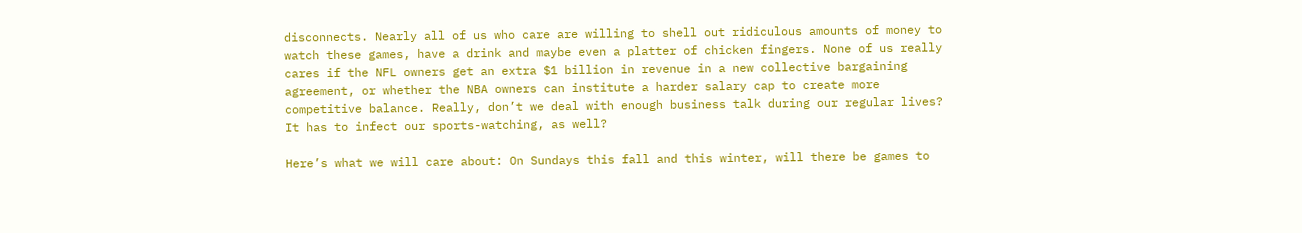disconnects. Nearly all of us who care are willing to shell out ridiculous amounts of money to watch these games, have a drink and maybe even a platter of chicken fingers. None of us really cares if the NFL owners get an extra $1 billion in revenue in a new collective bargaining agreement, or whether the NBA owners can institute a harder salary cap to create more competitive balance. Really, don’t we deal with enough business talk during our regular lives? It has to infect our sports-watching, as well?

Here’s what we will care about: On Sundays this fall and this winter, will there be games to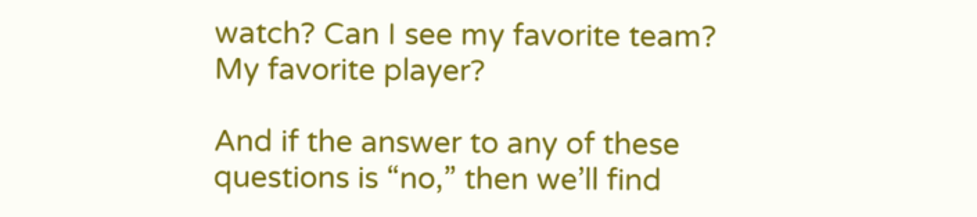watch? Can I see my favorite team? My favorite player?

And if the answer to any of these questions is “no,” then we’ll find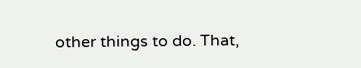other things to do. That,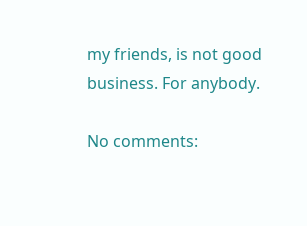my friends, is not good business. For anybody.

No comments: